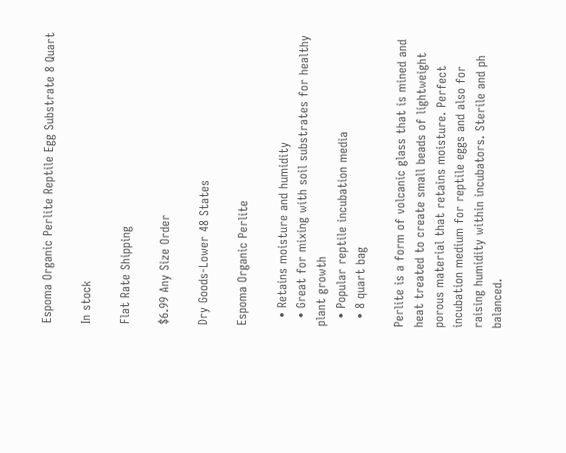Espoma Organic Perlite Reptile Egg Substrate 8 Quart

In stock

Flat Rate Shipping

$6.99 Any Size Order

Dry Goods-Lower 48 States

Espoma Organic Perlite

  • Retains moisture and humidity
  • Great for mixing with soil substrates for healthy plant growth
  • Popular reptile incubation media
  • 8 quart bag

Perlite is a form of volcanic glass that is mined and heat treated to create small beads of lightweight porous material that retains moisture. Perfect incubation medium for reptile eggs and also for raising humidity within incubators. Sterile and ph balanced.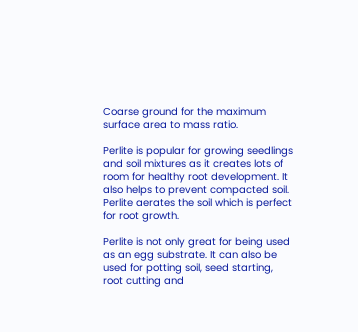Coarse ground for the maximum surface area to mass ratio.

Perlite is popular for growing seedlings and soil mixtures as it creates lots of room for healthy root development. It also helps to prevent compacted soil. Perlite aerates the soil which is perfect for root growth.

Perlite is not only great for being used as an egg substrate. It can also be used for potting soil, seed starting, root cutting and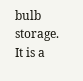bulb storage. It is a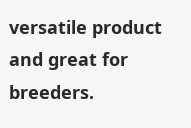versatile product and great for breeders.